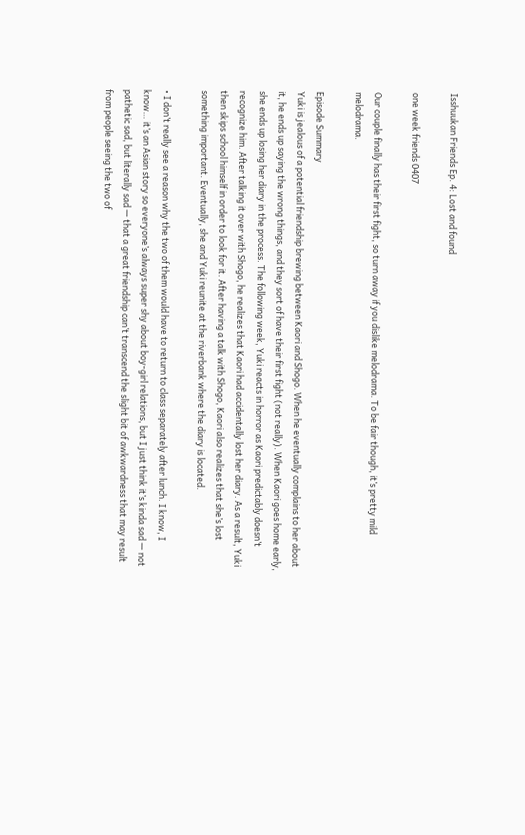Isshuukan Friends Ep. 4: Lost and found

one week friends 0407

Our couple finally has their first fight, so turn away if you dislike melodrama. To be fair though, it’s pretty mild melodrama.

Episode Summary
Yuki is jealous of a potential friendship brewing between Kaori and Shogo. When he eventually complains to her about it, he ends up saying the wrong things, and they sort of have their first fight (not really). When Kaori goes home early, she ends up losing her diary in the process. The following week, Yuki reacts in horror as Kaori predictably doesn’t recognize him. After talking it over with Shogo, he realizes that Kaori had accidentally lost her diary. As a result, Yuki then skips school himself in order to look for it. After having a talk with Shogo, Kaori also realizes that she’s lost something important. Eventually, she and Yuki reunite at the riverbank where the diary is located.

• I don’t really see a reason why the two of them would have to return to class separately after lunch. I know, I know… it’s an Asian story so everyone’s always super shy about boy-girl relations, but I just think it’s kinda sad — not pathetic sad, but literally sad — that a great friendship can’t transcend the slight bit of awkwardness that may result from people seeing the two of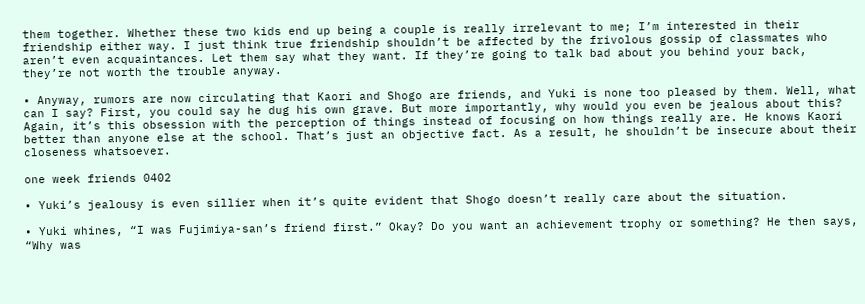them together. Whether these two kids end up being a couple is really irrelevant to me; I’m interested in their friendship either way. I just think true friendship shouldn’t be affected by the frivolous gossip of classmates who aren’t even acquaintances. Let them say what they want. If they’re going to talk bad about you behind your back, they’re not worth the trouble anyway.

• Anyway, rumors are now circulating that Kaori and Shogo are friends, and Yuki is none too pleased by them. Well, what can I say? First, you could say he dug his own grave. But more importantly, why would you even be jealous about this? Again, it’s this obsession with the perception of things instead of focusing on how things really are. He knows Kaori better than anyone else at the school. That’s just an objective fact. As a result, he shouldn’t be insecure about their closeness whatsoever.

one week friends 0402

• Yuki’s jealousy is even sillier when it’s quite evident that Shogo doesn’t really care about the situation.

• Yuki whines, “I was Fujimiya-san’s friend first.” Okay? Do you want an achievement trophy or something? He then says, “Why was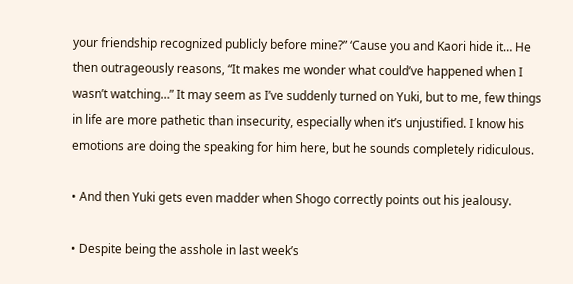your friendship recognized publicly before mine?” ‘Cause you and Kaori hide it… He then outrageously reasons, “It makes me wonder what could’ve happened when I wasn’t watching…” It may seem as I’ve suddenly turned on Yuki, but to me, few things in life are more pathetic than insecurity, especially when it’s unjustified. I know his emotions are doing the speaking for him here, but he sounds completely ridiculous.

• And then Yuki gets even madder when Shogo correctly points out his jealousy.

• Despite being the asshole in last week’s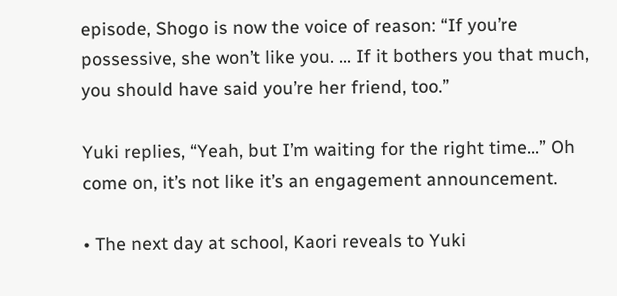episode, Shogo is now the voice of reason: “If you’re possessive, she won’t like you. … If it bothers you that much, you should have said you’re her friend, too.”

Yuki replies, “Yeah, but I’m waiting for the right time…” Oh come on, it’s not like it’s an engagement announcement.

• The next day at school, Kaori reveals to Yuki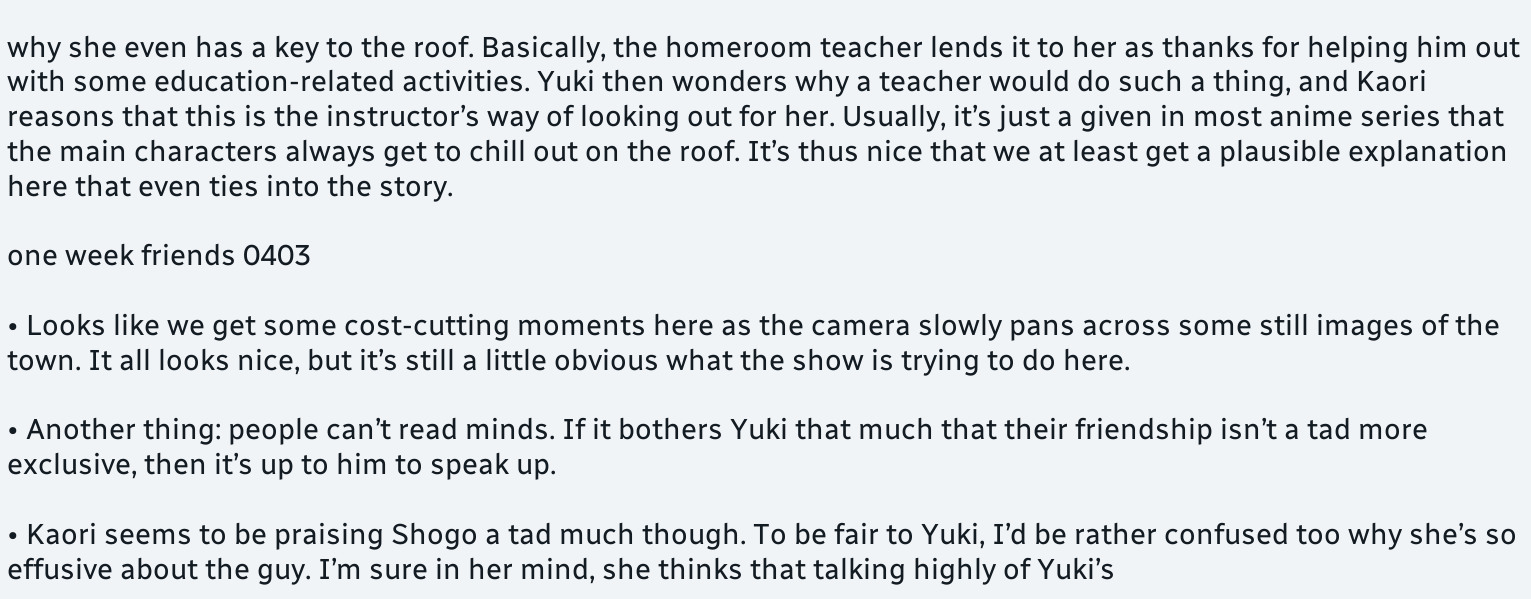why she even has a key to the roof. Basically, the homeroom teacher lends it to her as thanks for helping him out with some education-related activities. Yuki then wonders why a teacher would do such a thing, and Kaori reasons that this is the instructor’s way of looking out for her. Usually, it’s just a given in most anime series that the main characters always get to chill out on the roof. It’s thus nice that we at least get a plausible explanation here that even ties into the story.

one week friends 0403

• Looks like we get some cost-cutting moments here as the camera slowly pans across some still images of the town. It all looks nice, but it’s still a little obvious what the show is trying to do here.

• Another thing: people can’t read minds. If it bothers Yuki that much that their friendship isn’t a tad more exclusive, then it’s up to him to speak up.

• Kaori seems to be praising Shogo a tad much though. To be fair to Yuki, I’d be rather confused too why she’s so effusive about the guy. I’m sure in her mind, she thinks that talking highly of Yuki’s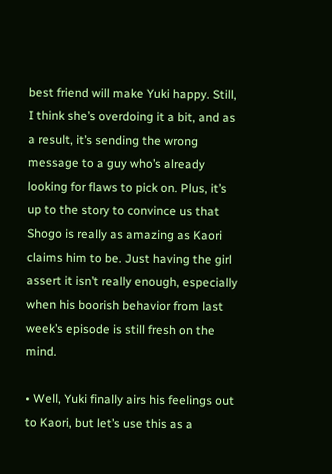best friend will make Yuki happy. Still, I think she’s overdoing it a bit, and as a result, it’s sending the wrong message to a guy who’s already looking for flaws to pick on. Plus, it’s up to the story to convince us that Shogo is really as amazing as Kaori claims him to be. Just having the girl assert it isn’t really enough, especially when his boorish behavior from last week’s episode is still fresh on the mind.

• Well, Yuki finally airs his feelings out to Kaori, but let’s use this as a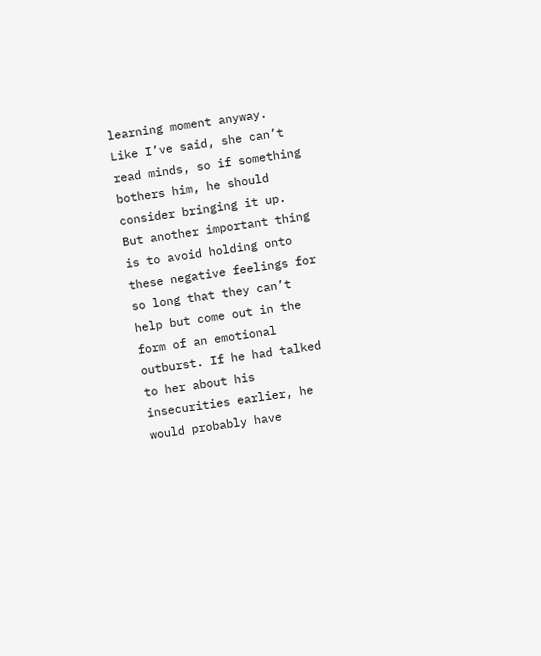learning moment anyway. Like I’ve said, she can’t read minds, so if something bothers him, he should consider bringing it up. But another important thing is to avoid holding onto these negative feelings for so long that they can’t help but come out in the form of an emotional outburst. If he had talked to her about his insecurities earlier, he would probably have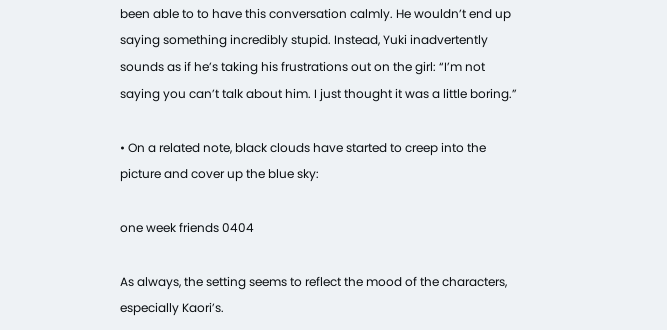been able to to have this conversation calmly. He wouldn’t end up saying something incredibly stupid. Instead, Yuki inadvertently sounds as if he’s taking his frustrations out on the girl: “I’m not saying you can’t talk about him. I just thought it was a little boring.”

• On a related note, black clouds have started to creep into the picture and cover up the blue sky:

one week friends 0404

As always, the setting seems to reflect the mood of the characters, especially Kaori’s.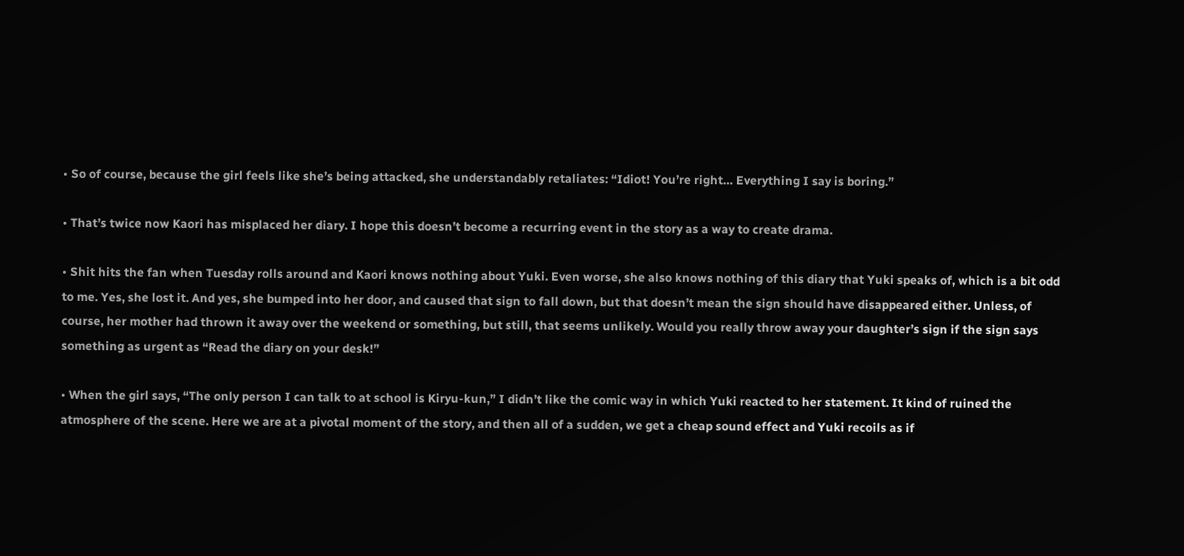• So of course, because the girl feels like she’s being attacked, she understandably retaliates: “Idiot! You’re right… Everything I say is boring.”

• That’s twice now Kaori has misplaced her diary. I hope this doesn’t become a recurring event in the story as a way to create drama.

• Shit hits the fan when Tuesday rolls around and Kaori knows nothing about Yuki. Even worse, she also knows nothing of this diary that Yuki speaks of, which is a bit odd to me. Yes, she lost it. And yes, she bumped into her door, and caused that sign to fall down, but that doesn’t mean the sign should have disappeared either. Unless, of course, her mother had thrown it away over the weekend or something, but still, that seems unlikely. Would you really throw away your daughter’s sign if the sign says something as urgent as “Read the diary on your desk!”

• When the girl says, “The only person I can talk to at school is Kiryu-kun,” I didn’t like the comic way in which Yuki reacted to her statement. It kind of ruined the atmosphere of the scene. Here we are at a pivotal moment of the story, and then all of a sudden, we get a cheap sound effect and Yuki recoils as if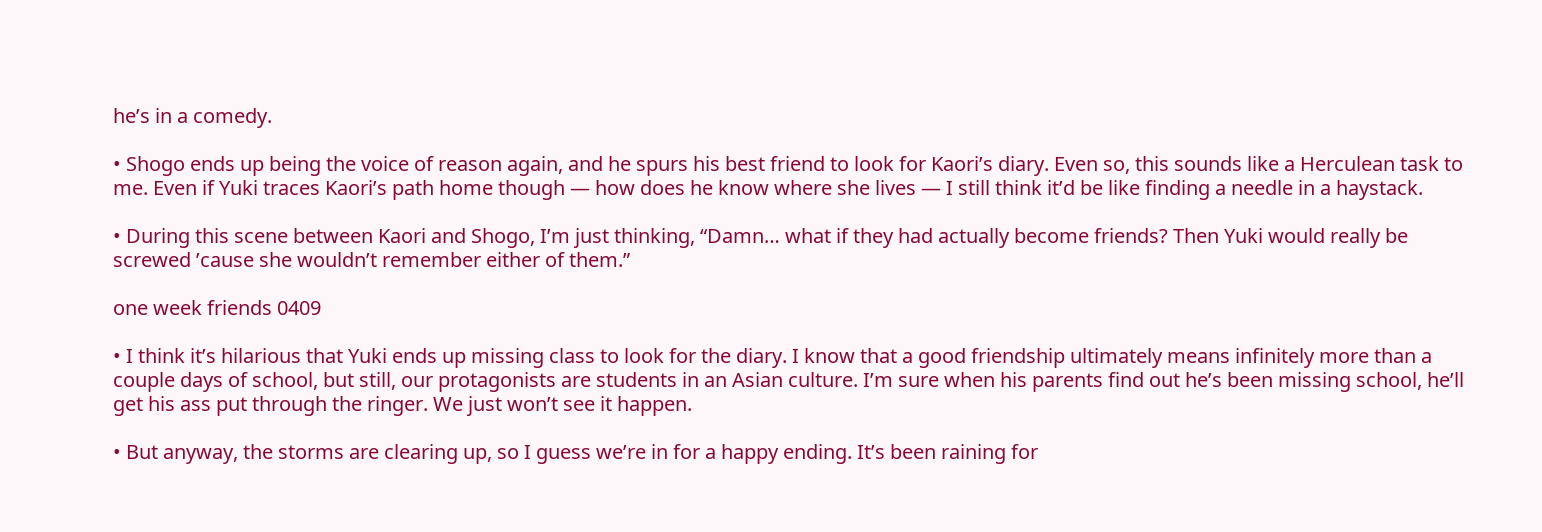he’s in a comedy.

• Shogo ends up being the voice of reason again, and he spurs his best friend to look for Kaori’s diary. Even so, this sounds like a Herculean task to me. Even if Yuki traces Kaori’s path home though — how does he know where she lives — I still think it’d be like finding a needle in a haystack.

• During this scene between Kaori and Shogo, I’m just thinking, “Damn… what if they had actually become friends? Then Yuki would really be screwed ’cause she wouldn’t remember either of them.”

one week friends 0409

• I think it’s hilarious that Yuki ends up missing class to look for the diary. I know that a good friendship ultimately means infinitely more than a couple days of school, but still, our protagonists are students in an Asian culture. I’m sure when his parents find out he’s been missing school, he’ll get his ass put through the ringer. We just won’t see it happen.

• But anyway, the storms are clearing up, so I guess we’re in for a happy ending. It’s been raining for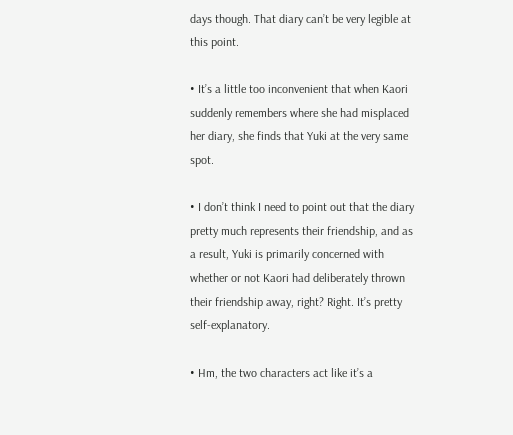days though. That diary can’t be very legible at this point.

• It’s a little too inconvenient that when Kaori suddenly remembers where she had misplaced her diary, she finds that Yuki at the very same spot.

• I don’t think I need to point out that the diary pretty much represents their friendship, and as a result, Yuki is primarily concerned with whether or not Kaori had deliberately thrown their friendship away, right? Right. It’s pretty self-explanatory.

• Hm, the two characters act like it’s a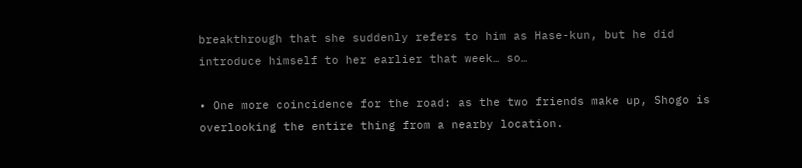breakthrough that she suddenly refers to him as Hase-kun, but he did introduce himself to her earlier that week… so…

• One more coincidence for the road: as the two friends make up, Shogo is overlooking the entire thing from a nearby location.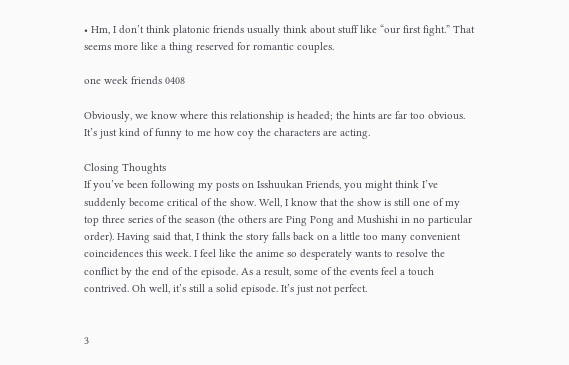• Hm, I don’t think platonic friends usually think about stuff like “our first fight.” That seems more like a thing reserved for romantic couples.

one week friends 0408

Obviously, we know where this relationship is headed; the hints are far too obvious. It’s just kind of funny to me how coy the characters are acting.

Closing Thoughts
If you’ve been following my posts on Isshuukan Friends, you might think I’ve suddenly become critical of the show. Well, I know that the show is still one of my top three series of the season (the others are Ping Pong and Mushishi in no particular order). Having said that, I think the story falls back on a little too many convenient coincidences this week. I feel like the anime so desperately wants to resolve the conflict by the end of the episode. As a result, some of the events feel a touch contrived. Oh well, it’s still a solid episode. It’s just not perfect.


3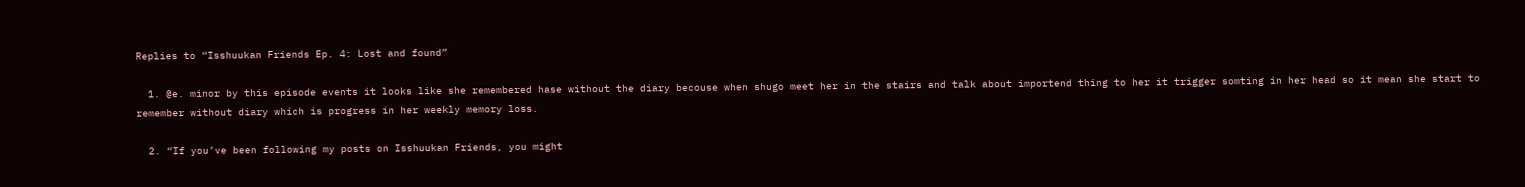Replies to “Isshuukan Friends Ep. 4: Lost and found”

  1. @e. minor by this episode events it looks like she remembered hase without the diary becouse when shugo meet her in the stairs and talk about importend thing to her it trigger somting in her head so it mean she start to remember without diary which is progress in her weekly memory loss.

  2. “If you’ve been following my posts on Isshuukan Friends, you might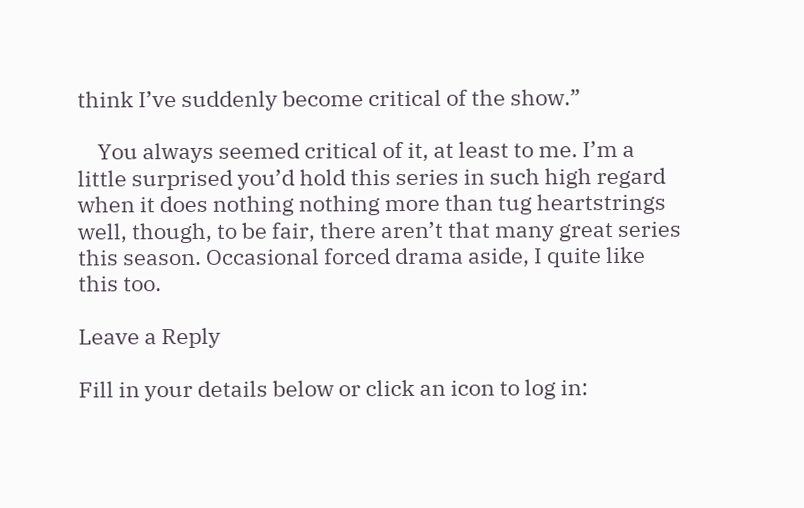think I’ve suddenly become critical of the show.”

    You always seemed critical of it, at least to me. I’m a little surprised you’d hold this series in such high regard when it does nothing nothing more than tug heartstrings well, though, to be fair, there aren’t that many great series this season. Occasional forced drama aside, I quite like this too.

Leave a Reply

Fill in your details below or click an icon to log in: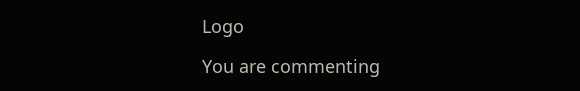Logo

You are commenting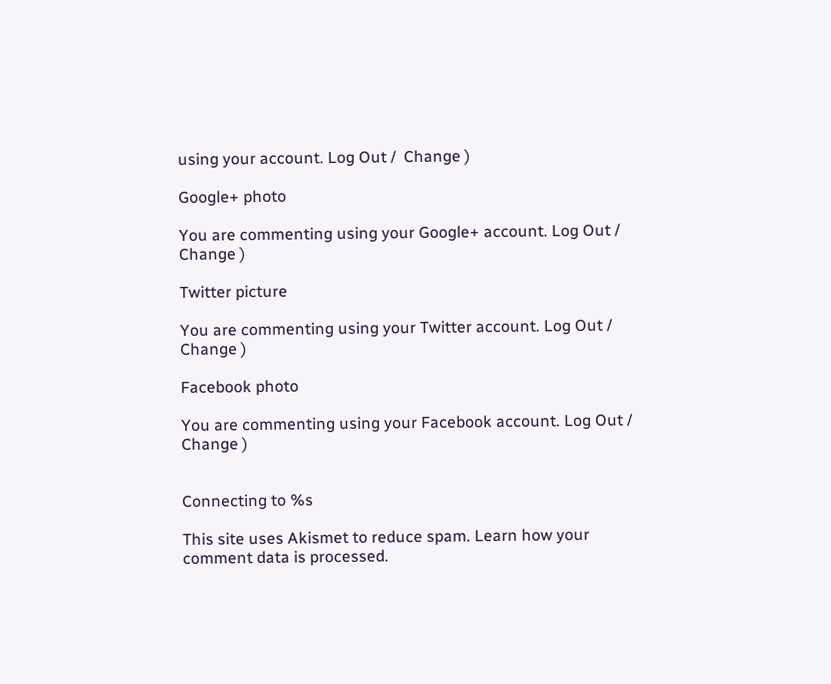using your account. Log Out /  Change )

Google+ photo

You are commenting using your Google+ account. Log Out /  Change )

Twitter picture

You are commenting using your Twitter account. Log Out /  Change )

Facebook photo

You are commenting using your Facebook account. Log Out /  Change )


Connecting to %s

This site uses Akismet to reduce spam. Learn how your comment data is processed.